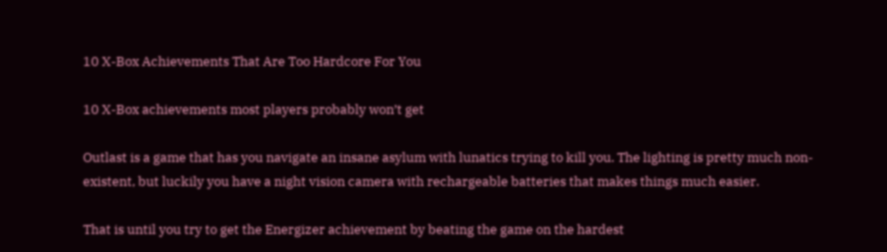10 X-Box Achievements That Are Too Hardcore For You

10 X-Box achievements most players probably won’t get

Outlast is a game that has you navigate an insane asylum with lunatics trying to kill you. The lighting is pretty much non-existent, but luckily you have a night vision camera with rechargeable batteries that makes things much easier.

That is until you try to get the Energizer achievement by beating the game on the hardest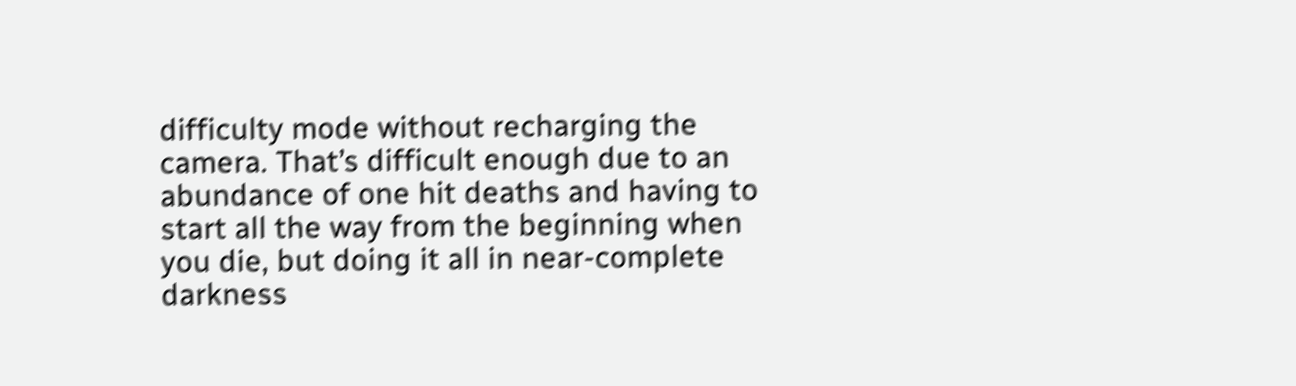difficulty mode without recharging the camera. That’s difficult enough due to an abundance of one hit deaths and having to start all the way from the beginning when you die, but doing it all in near-complete darkness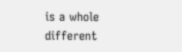is a whole different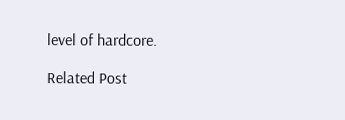level of hardcore.

Related Post